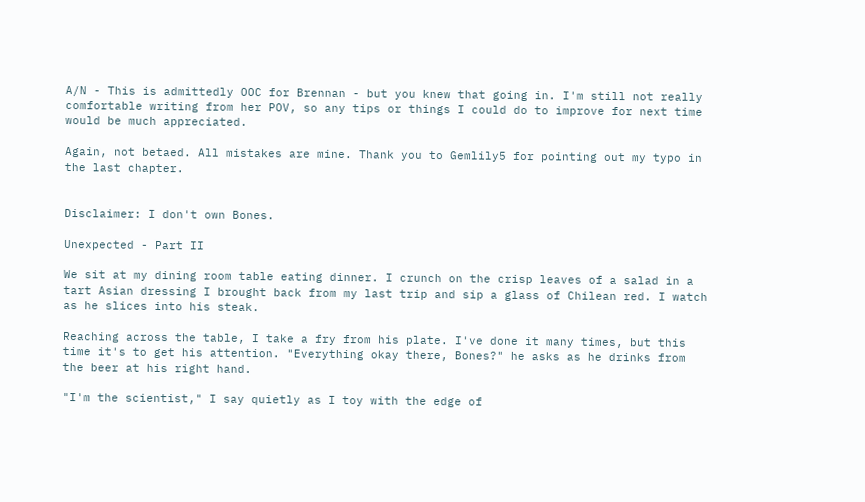A/N - This is admittedly OOC for Brennan - but you knew that going in. I'm still not really comfortable writing from her POV, so any tips or things I could do to improve for next time would be much appreciated.

Again, not betaed. All mistakes are mine. Thank you to Gemlily5 for pointing out my typo in the last chapter.


Disclaimer: I don't own Bones.

Unexpected - Part II

We sit at my dining room table eating dinner. I crunch on the crisp leaves of a salad in a tart Asian dressing I brought back from my last trip and sip a glass of Chilean red. I watch as he slices into his steak.

Reaching across the table, I take a fry from his plate. I've done it many times, but this time it's to get his attention. "Everything okay there, Bones?" he asks as he drinks from the beer at his right hand.

"I'm the scientist," I say quietly as I toy with the edge of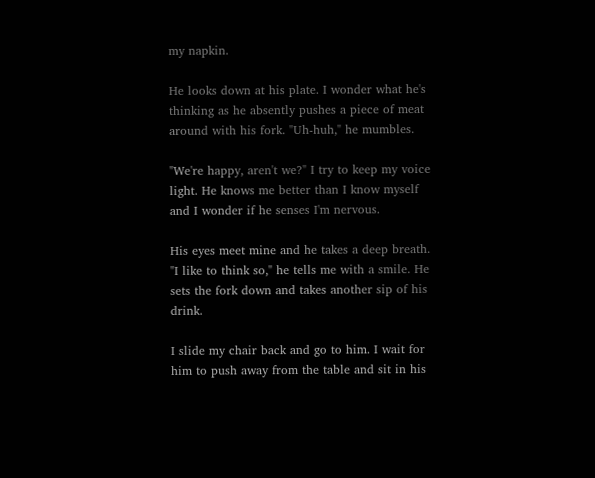my napkin.

He looks down at his plate. I wonder what he's thinking as he absently pushes a piece of meat around with his fork. "Uh-huh," he mumbles.

"We're happy, aren't we?" I try to keep my voice light. He knows me better than I know myself and I wonder if he senses I'm nervous.

His eyes meet mine and he takes a deep breath. "I like to think so," he tells me with a smile. He sets the fork down and takes another sip of his drink.

I slide my chair back and go to him. I wait for him to push away from the table and sit in his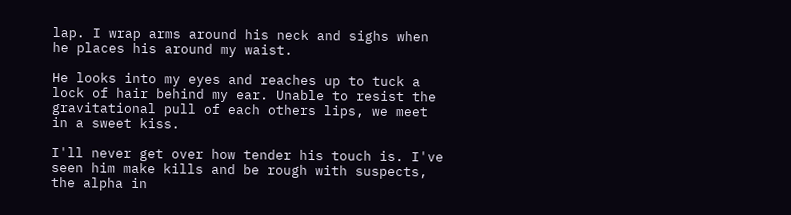lap. I wrap arms around his neck and sighs when he places his around my waist.

He looks into my eyes and reaches up to tuck a lock of hair behind my ear. Unable to resist the gravitational pull of each others lips, we meet in a sweet kiss.

I'll never get over how tender his touch is. I've seen him make kills and be rough with suspects, the alpha in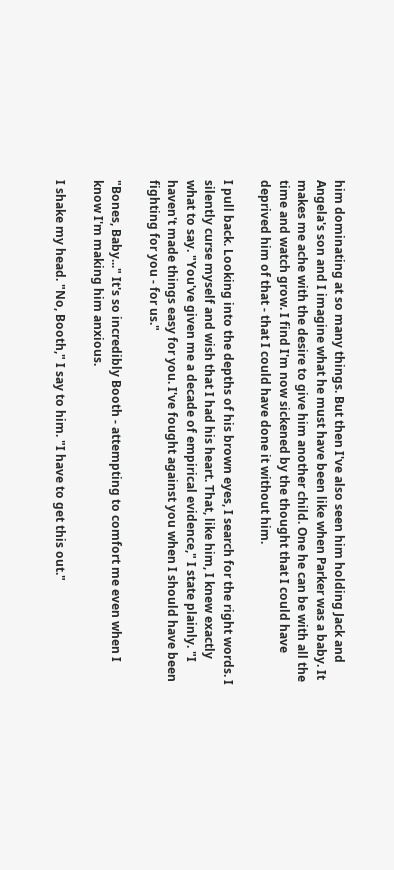him dominating at so many things. But then I've also seen him holding Jack and Angela's son and I imagine what he must have been like when Parker was a baby. It makes me ache with the desire to give him another child. One he can be with all the time and watch grow. I find I'm now sickened by the thought that I could have deprived him of that - that I could have done it without him.

I pull back. Looking into the depths of his brown eyes, I search for the right words. I silently curse myself and wish that I had his heart. That, like him, I knew exactly what to say. "You've given me a decade of empirical evidence," I state plainly. "I haven't made things easy for you. I've fought against you when I should have been fighting for you - for us."

"Bones, Baby..." It's so incredibly Booth - attempting to comfort me even when I know I'm making him anxious.

I shake my head. "No, Booth," I say to him. "I have to get this out."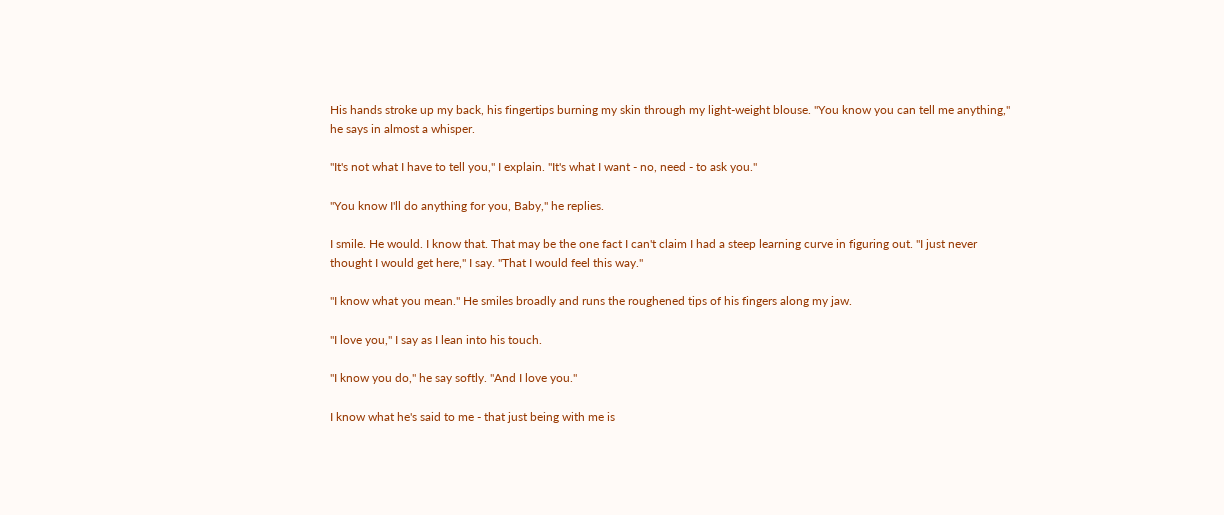His hands stroke up my back, his fingertips burning my skin through my light-weight blouse. "You know you can tell me anything," he says in almost a whisper.

"It's not what I have to tell you," I explain. "It's what I want - no, need - to ask you."

"You know I'll do anything for you, Baby," he replies.

I smile. He would. I know that. That may be the one fact I can't claim I had a steep learning curve in figuring out. "I just never thought I would get here," I say. "That I would feel this way."

"I know what you mean." He smiles broadly and runs the roughened tips of his fingers along my jaw.

"I love you," I say as I lean into his touch.

"I know you do," he say softly. "And I love you."

I know what he's said to me - that just being with me is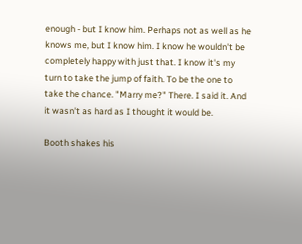enough - but I know him. Perhaps not as well as he knows me, but I know him. I know he wouldn't be completely happy with just that. I know it's my turn to take the jump of faith. To be the one to take the chance. "Marry me?" There. I said it. And it wasn't as hard as I thought it would be.

Booth shakes his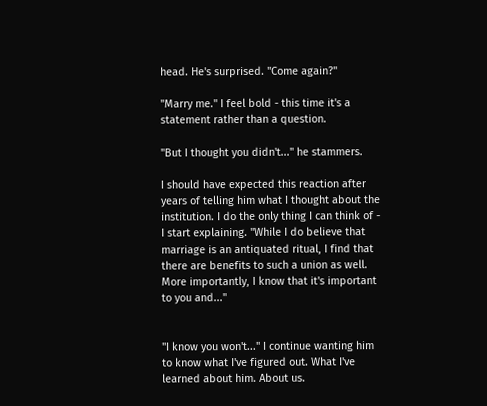head. He's surprised. "Come again?"

"Marry me." I feel bold - this time it's a statement rather than a question.

"But I thought you didn't..." he stammers.

I should have expected this reaction after years of telling him what I thought about the institution. I do the only thing I can think of - I start explaining. "While I do believe that marriage is an antiquated ritual, I find that there are benefits to such a union as well. More importantly, I know that it's important to you and..."


"I know you won't..." I continue wanting him to know what I've figured out. What I've learned about him. About us.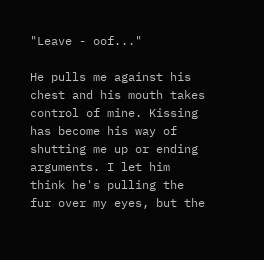"Leave - oof..."

He pulls me against his chest and his mouth takes control of mine. Kissing has become his way of shutting me up or ending arguments. I let him think he's pulling the fur over my eyes, but the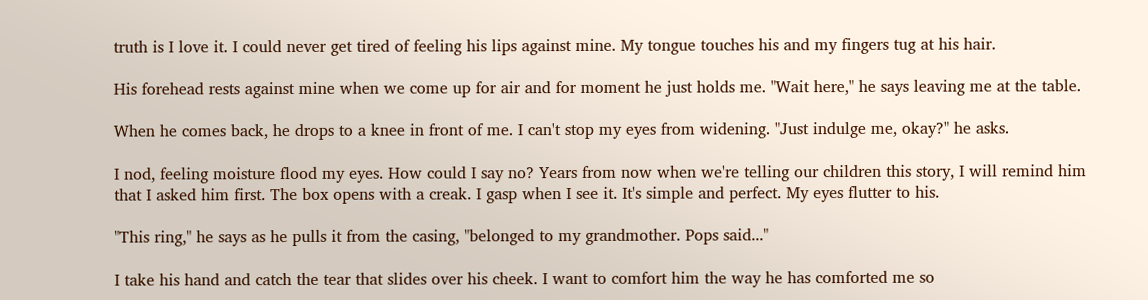truth is I love it. I could never get tired of feeling his lips against mine. My tongue touches his and my fingers tug at his hair.

His forehead rests against mine when we come up for air and for moment he just holds me. "Wait here," he says leaving me at the table.

When he comes back, he drops to a knee in front of me. I can't stop my eyes from widening. "Just indulge me, okay?" he asks.

I nod, feeling moisture flood my eyes. How could I say no? Years from now when we're telling our children this story, I will remind him that I asked him first. The box opens with a creak. I gasp when I see it. It's simple and perfect. My eyes flutter to his.

"This ring," he says as he pulls it from the casing, "belonged to my grandmother. Pops said..."

I take his hand and catch the tear that slides over his cheek. I want to comfort him the way he has comforted me so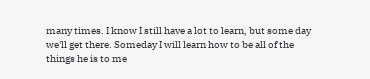many times. I know I still have a lot to learn, but some day we'll get there. Someday I will learn how to be all of the things he is to me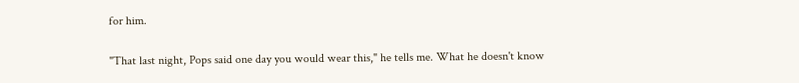for him.

"That last night, Pops said one day you would wear this," he tells me. What he doesn't know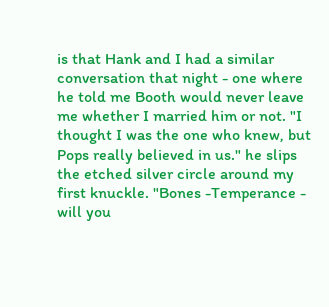is that Hank and I had a similar conversation that night - one where he told me Booth would never leave me whether I married him or not. "I thought I was the one who knew, but Pops really believed in us." he slips the etched silver circle around my first knuckle. "Bones -Temperance - will you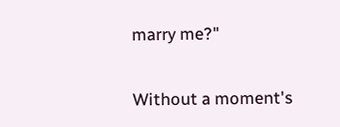marry me?"

Without a moment's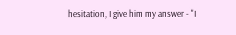hesitation, I give him my answer - "I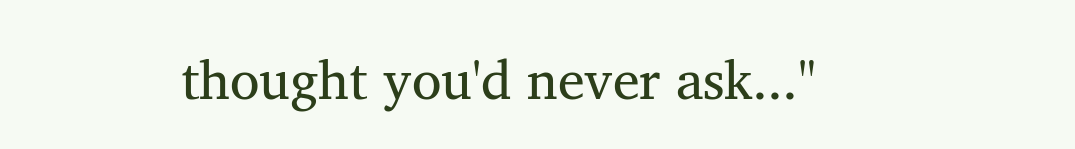thought you'd never ask..."